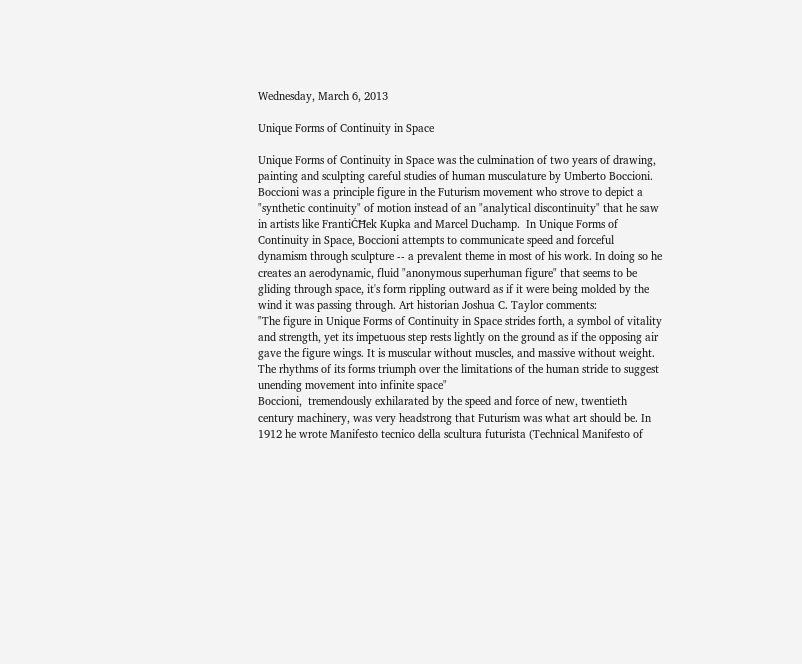Wednesday, March 6, 2013

Unique Forms of Continuity in Space

Unique Forms of Continuity in Space was the culmination of two years of drawing, painting and sculpting careful studies of human musculature by Umberto Boccioni. Boccioni was a principle figure in the Futurism movement who strove to depict a "synthetic continuity" of motion instead of an "analytical discontinuity" that he saw in artists like FrantiĊĦek Kupka and Marcel Duchamp.  In Unique Forms of Continuity in Space, Boccioni attempts to communicate speed and forceful dynamism through sculpture -- a prevalent theme in most of his work. In doing so he creates an aerodynamic, fluid "anonymous superhuman figure" that seems to be gliding through space, it's form rippling outward as if it were being molded by the wind it was passing through. Art historian Joshua C. Taylor comments:
"The figure in Unique Forms of Continuity in Space strides forth, a symbol of vitality and strength, yet its impetuous step rests lightly on the ground as if the opposing air gave the figure wings. It is muscular without muscles, and massive without weight. The rhythms of its forms triumph over the limitations of the human stride to suggest unending movement into infinite space"
Boccioni,  tremendously exhilarated by the speed and force of new, twentieth century machinery, was very headstrong that Futurism was what art should be. In 1912 he wrote Manifesto tecnico della scultura futurista (Technical Manifesto of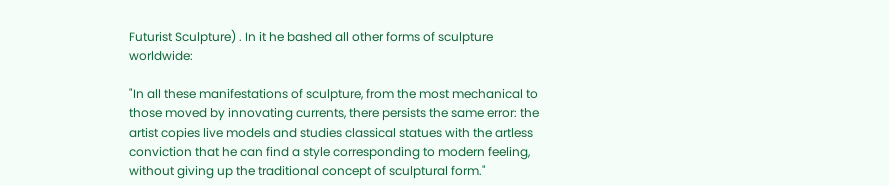Futurist Sculpture) . In it he bashed all other forms of sculpture worldwide:

"In all these manifestations of sculpture, from the most mechanical to those moved by innovating currents, there persists the same error: the artist copies live models and studies classical statues with the artless conviction that he can find a style corresponding to modern feeling, without giving up the traditional concept of sculptural form."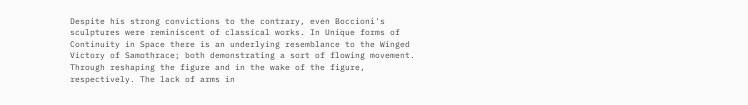Despite his strong convictions to the contrary, even Boccioni's sculptures were reminiscent of classical works. In Unique forms of Continuity in Space there is an underlying resemblance to the Winged Victory of Samothrace; both demonstrating a sort of flowing movement. Through reshaping the figure and in the wake of the figure, respectively. The lack of arms in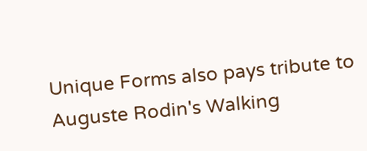Unique Forms also pays tribute to Auguste Rodin's Walking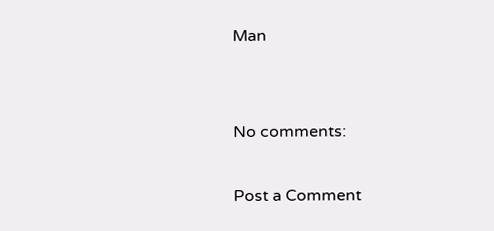Man


No comments:

Post a Comment